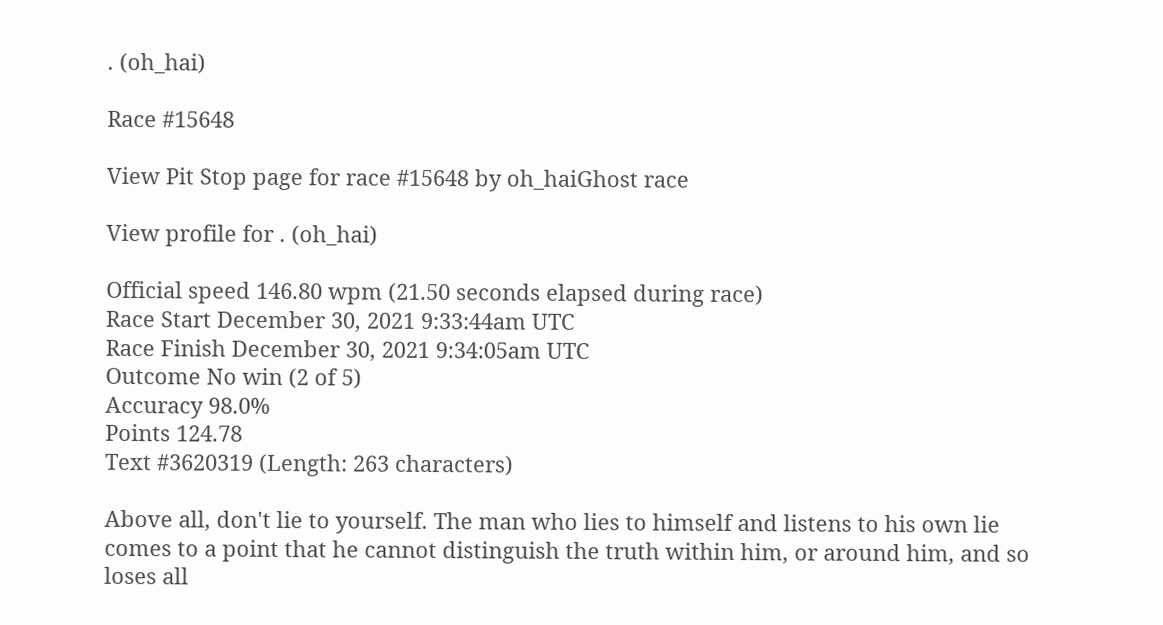. (oh_hai)

Race #15648

View Pit Stop page for race #15648 by oh_haiGhost race

View profile for . (oh_hai)

Official speed 146.80 wpm (21.50 seconds elapsed during race)
Race Start December 30, 2021 9:33:44am UTC
Race Finish December 30, 2021 9:34:05am UTC
Outcome No win (2 of 5)
Accuracy 98.0%
Points 124.78
Text #3620319 (Length: 263 characters)

Above all, don't lie to yourself. The man who lies to himself and listens to his own lie comes to a point that he cannot distinguish the truth within him, or around him, and so loses all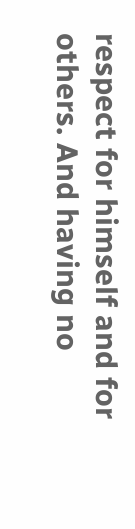respect for himself and for others. And having no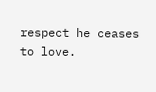respect he ceases to love.